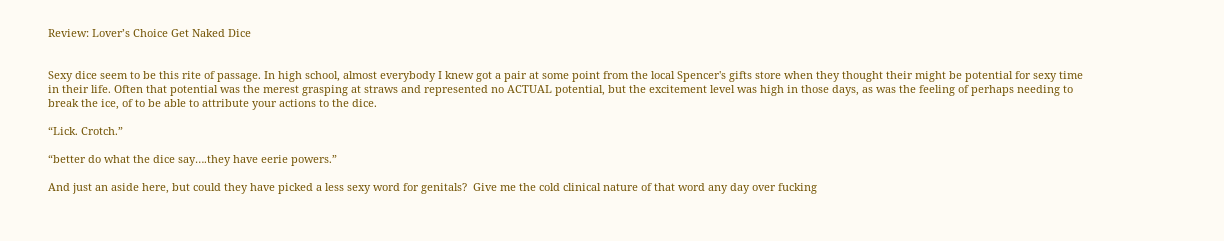Review: Lover’s Choice Get Naked Dice


Sexy dice seem to be this rite of passage. In high school, almost everybody I knew got a pair at some point from the local Spencer's gifts store when they thought their might be potential for sexy time in their life. Often that potential was the merest grasping at straws and represented no ACTUAL potential, but the excitement level was high in those days, as was the feeling of perhaps needing to break the ice, of to be able to attribute your actions to the dice.

“Lick. Crotch.”

“better do what the dice say….they have eerie powers.”

And just an aside here, but could they have picked a less sexy word for genitals?  Give me the cold clinical nature of that word any day over fucking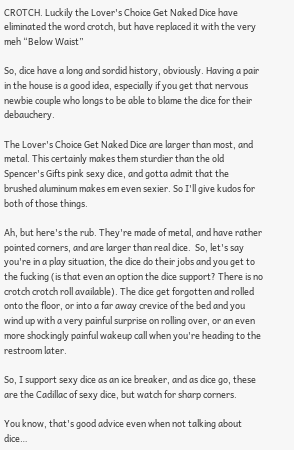CROTCH. Luckily the Lover's Choice Get Naked Dice have eliminated the word crotch, but have replaced it with the very meh “Below Waist”

So, dice have a long and sordid history, obviously. Having a pair in the house is a good idea, especially if you get that nervous newbie couple who longs to be able to blame the dice for their debauchery.

The Lover's Choice Get Naked Dice are larger than most, and metal. This certainly makes them sturdier than the old Spencer's Gifts pink sexy dice, and gotta admit that the brushed aluminum makes em even sexier. So I'll give kudos for both of those things.

Ah, but here's the rub. They're made of metal, and have rather pointed corners, and are larger than real dice.  So, let's say you're in a play situation, the dice do their jobs and you get to the fucking (is that even an option the dice support? There is no crotch crotch roll available). The dice get forgotten and rolled onto the floor, or into a far away crevice of the bed and you wind up with a very painful surprise on rolling over, or an even more shockingly painful wakeup call when you're heading to the restroom later.

So, I support sexy dice as an ice breaker, and as dice go, these are the Cadillac of sexy dice, but watch for sharp corners.

You know, that's good advice even when not talking about dice…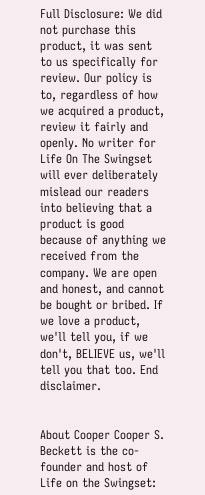Full Disclosure: We did not purchase this product, it was sent to us specifically for review. Our policy is to, regardless of how we acquired a product, review it fairly and openly. No writer for Life On The Swingset will ever deliberately mislead our readers into believing that a product is good because of anything we received from the company. We are open and honest, and cannot be bought or bribed. If we love a product, we'll tell you, if we don't, BELIEVE us, we'll tell you that too. End disclaimer.


About Cooper Cooper S. Beckett is the co-founder and host of Life on the Swingset: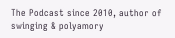The Podcast since 2010, author of swinging & polyamory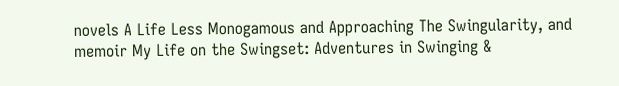novels A Life Less Monogamous and Approaching The Swingularity, and memoir My Life on the Swingset: Adventures in Swinging &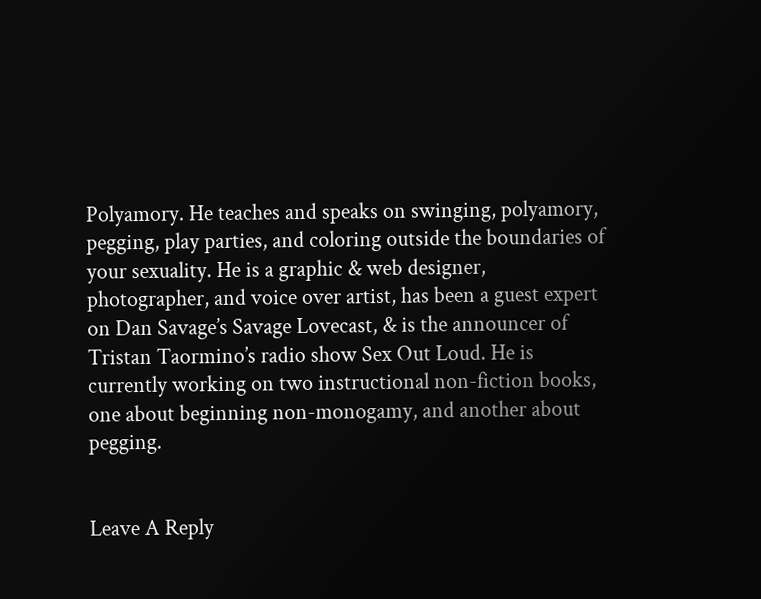Polyamory. He teaches and speaks on swinging, polyamory, pegging, play parties, and coloring outside the boundaries of your sexuality. He is a graphic & web designer, photographer, and voice over artist, has been a guest expert on Dan Savage’s Savage Lovecast, & is the announcer of Tristan Taormino’s radio show Sex Out Loud. He is currently working on two instructional non-fiction books, one about beginning non-monogamy, and another about pegging.


Leave A Reply